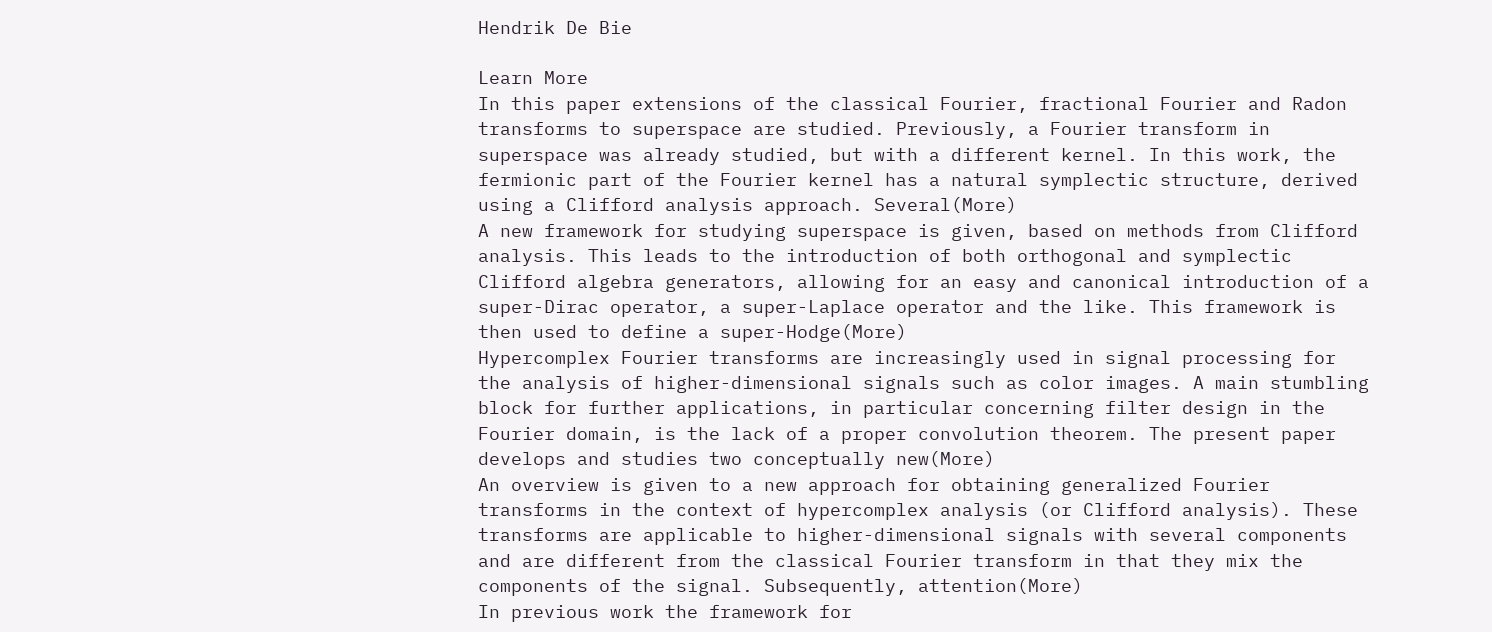Hendrik De Bie

Learn More
In this paper extensions of the classical Fourier, fractional Fourier and Radon transforms to superspace are studied. Previously, a Fourier transform in superspace was already studied, but with a different kernel. In this work, the fermionic part of the Fourier kernel has a natural symplectic structure, derived using a Clifford analysis approach. Several(More)
A new framework for studying superspace is given, based on methods from Clifford analysis. This leads to the introduction of both orthogonal and symplectic Clifford algebra generators, allowing for an easy and canonical introduction of a super-Dirac operator, a super-Laplace operator and the like. This framework is then used to define a super-Hodge(More)
Hypercomplex Fourier transforms are increasingly used in signal processing for the analysis of higher-dimensional signals such as color images. A main stumbling block for further applications, in particular concerning filter design in the Fourier domain, is the lack of a proper convolution theorem. The present paper develops and studies two conceptually new(More)
An overview is given to a new approach for obtaining generalized Fourier transforms in the context of hypercomplex analysis (or Clifford analysis). These transforms are applicable to higher-dimensional signals with several components and are different from the classical Fourier transform in that they mix the components of the signal. Subsequently, attention(More)
In previous work the framework for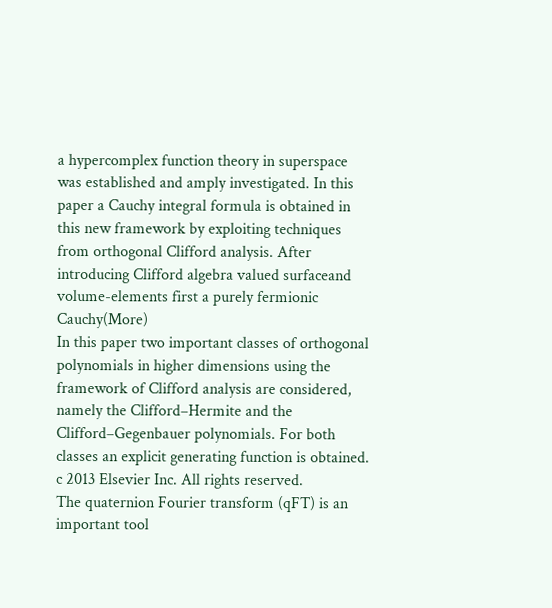a hypercomplex function theory in superspace was established and amply investigated. In this paper a Cauchy integral formula is obtained in this new framework by exploiting techniques from orthogonal Clifford analysis. After introducing Clifford algebra valued surfaceand volume-elements first a purely fermionic Cauchy(More)
In this paper two important classes of orthogonal polynomials in higher dimensions using the framework of Clifford analysis are considered, namely the Clifford–Hermite and the Clifford–Gegenbauer polynomials. For both classes an explicit generating function is obtained. c 2013 Elsevier Inc. All rights reserved.
The quaternion Fourier transform (qFT) is an important tool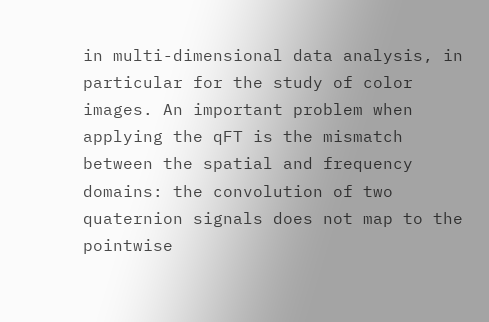in multi-dimensional data analysis, in particular for the study of color images. An important problem when applying the qFT is the mismatch between the spatial and frequency domains: the convolution of two quaternion signals does not map to the pointwise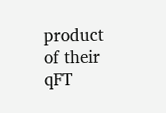product of their qFT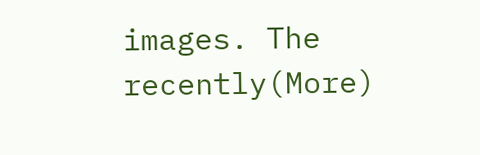images. The recently(More)